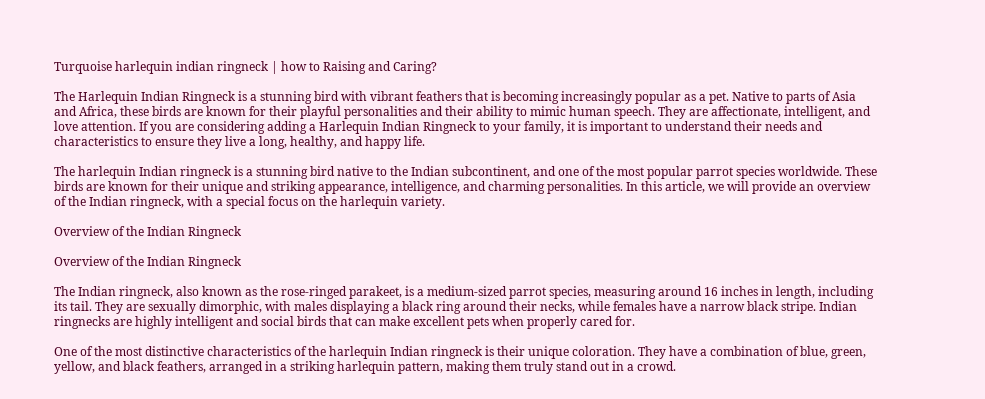Turquoise harlequin indian ringneck | how to Raising and Caring?

The Harlequin Indian Ringneck is a stunning bird with vibrant feathers that is becoming increasingly popular as a pet. Native to parts of Asia and Africa, these birds are known for their playful personalities and their ability to mimic human speech. They are affectionate, intelligent, and love attention. If you are considering adding a Harlequin Indian Ringneck to your family, it is important to understand their needs and characteristics to ensure they live a long, healthy, and happy life.

The harlequin Indian ringneck is a stunning bird native to the Indian subcontinent, and one of the most popular parrot species worldwide. These birds are known for their unique and striking appearance, intelligence, and charming personalities. In this article, we will provide an overview of the Indian ringneck, with a special focus on the harlequin variety.

Overview of the Indian Ringneck

Overview of the Indian Ringneck

The Indian ringneck, also known as the rose-ringed parakeet, is a medium-sized parrot species, measuring around 16 inches in length, including its tail. They are sexually dimorphic, with males displaying a black ring around their necks, while females have a narrow black stripe. Indian ringnecks are highly intelligent and social birds that can make excellent pets when properly cared for.

One of the most distinctive characteristics of the harlequin Indian ringneck is their unique coloration. They have a combination of blue, green, yellow, and black feathers, arranged in a striking harlequin pattern, making them truly stand out in a crowd.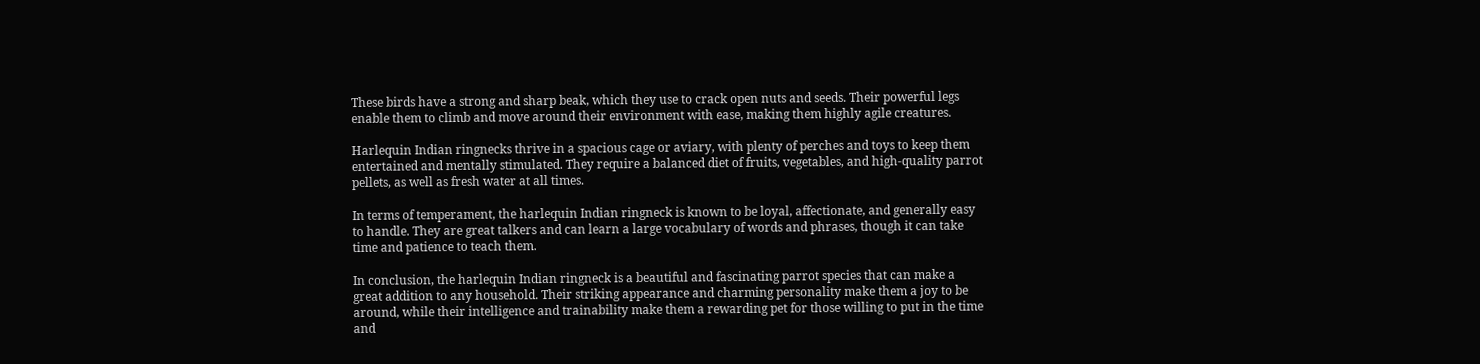These birds have a strong and sharp beak, which they use to crack open nuts and seeds. Their powerful legs enable them to climb and move around their environment with ease, making them highly agile creatures.

Harlequin Indian ringnecks thrive in a spacious cage or aviary, with plenty of perches and toys to keep them entertained and mentally stimulated. They require a balanced diet of fruits, vegetables, and high-quality parrot pellets, as well as fresh water at all times.

In terms of temperament, the harlequin Indian ringneck is known to be loyal, affectionate, and generally easy to handle. They are great talkers and can learn a large vocabulary of words and phrases, though it can take time and patience to teach them.

In conclusion, the harlequin Indian ringneck is a beautiful and fascinating parrot species that can make a great addition to any household. Their striking appearance and charming personality make them a joy to be around, while their intelligence and trainability make them a rewarding pet for those willing to put in the time and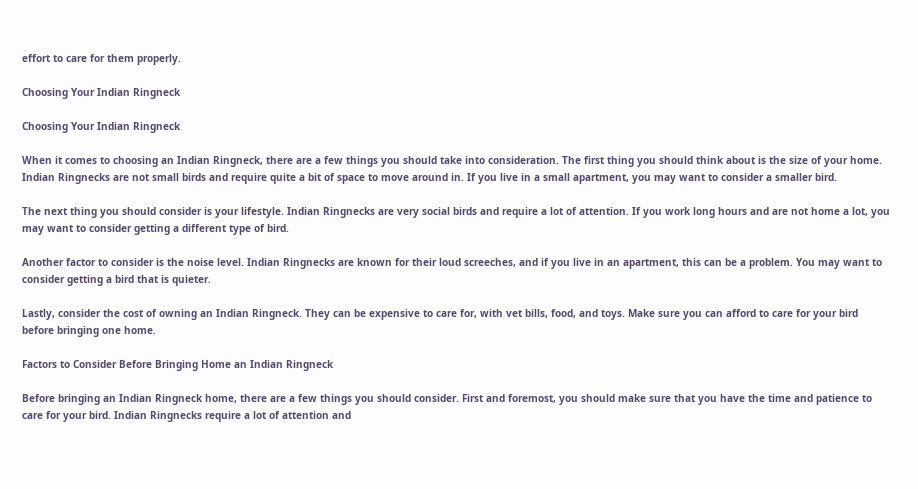effort to care for them properly.

Choosing Your Indian Ringneck

Choosing Your Indian Ringneck

When it comes to choosing an Indian Ringneck, there are a few things you should take into consideration. The first thing you should think about is the size of your home. Indian Ringnecks are not small birds and require quite a bit of space to move around in. If you live in a small apartment, you may want to consider a smaller bird.

The next thing you should consider is your lifestyle. Indian Ringnecks are very social birds and require a lot of attention. If you work long hours and are not home a lot, you may want to consider getting a different type of bird.

Another factor to consider is the noise level. Indian Ringnecks are known for their loud screeches, and if you live in an apartment, this can be a problem. You may want to consider getting a bird that is quieter.

Lastly, consider the cost of owning an Indian Ringneck. They can be expensive to care for, with vet bills, food, and toys. Make sure you can afford to care for your bird before bringing one home.

Factors to Consider Before Bringing Home an Indian Ringneck

Before bringing an Indian Ringneck home, there are a few things you should consider. First and foremost, you should make sure that you have the time and patience to care for your bird. Indian Ringnecks require a lot of attention and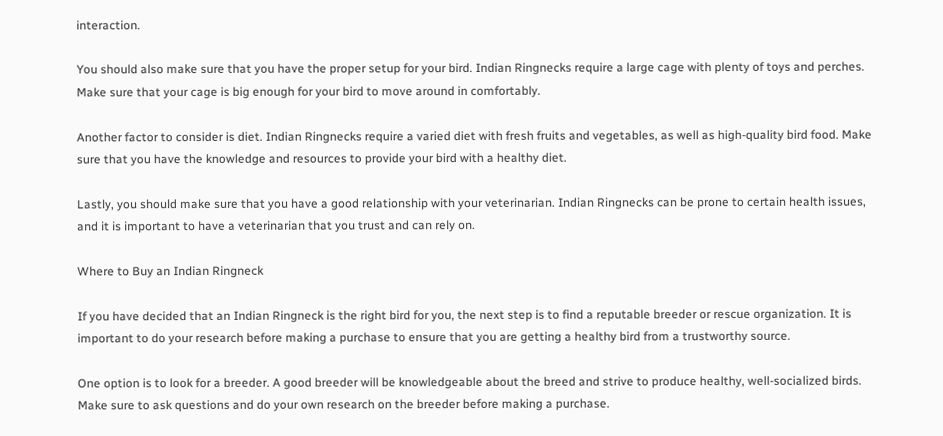interaction.

You should also make sure that you have the proper setup for your bird. Indian Ringnecks require a large cage with plenty of toys and perches. Make sure that your cage is big enough for your bird to move around in comfortably.

Another factor to consider is diet. Indian Ringnecks require a varied diet with fresh fruits and vegetables, as well as high-quality bird food. Make sure that you have the knowledge and resources to provide your bird with a healthy diet.

Lastly, you should make sure that you have a good relationship with your veterinarian. Indian Ringnecks can be prone to certain health issues, and it is important to have a veterinarian that you trust and can rely on.

Where to Buy an Indian Ringneck

If you have decided that an Indian Ringneck is the right bird for you, the next step is to find a reputable breeder or rescue organization. It is important to do your research before making a purchase to ensure that you are getting a healthy bird from a trustworthy source.

One option is to look for a breeder. A good breeder will be knowledgeable about the breed and strive to produce healthy, well-socialized birds. Make sure to ask questions and do your own research on the breeder before making a purchase.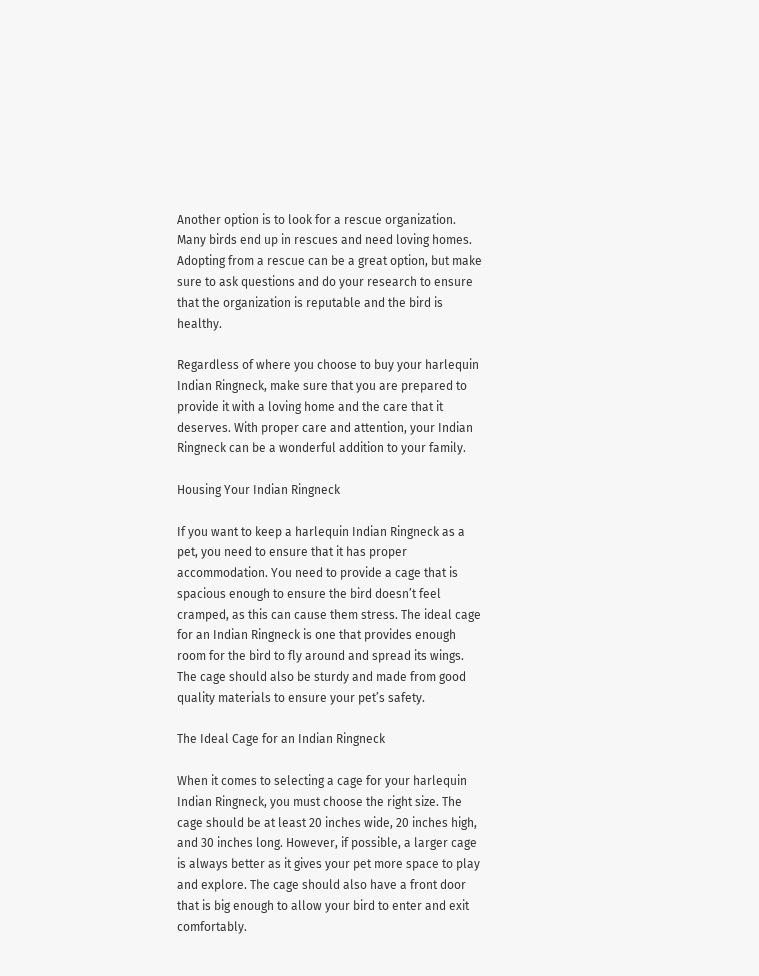Another option is to look for a rescue organization. Many birds end up in rescues and need loving homes. Adopting from a rescue can be a great option, but make sure to ask questions and do your research to ensure that the organization is reputable and the bird is healthy.

Regardless of where you choose to buy your harlequin Indian Ringneck, make sure that you are prepared to provide it with a loving home and the care that it deserves. With proper care and attention, your Indian Ringneck can be a wonderful addition to your family.

Housing Your Indian Ringneck

If you want to keep a harlequin Indian Ringneck as a pet, you need to ensure that it has proper accommodation. You need to provide a cage that is spacious enough to ensure the bird doesn’t feel cramped, as this can cause them stress. The ideal cage for an Indian Ringneck is one that provides enough room for the bird to fly around and spread its wings. The cage should also be sturdy and made from good quality materials to ensure your pet’s safety.

The Ideal Cage for an Indian Ringneck

When it comes to selecting a cage for your harlequin Indian Ringneck, you must choose the right size. The cage should be at least 20 inches wide, 20 inches high, and 30 inches long. However, if possible, a larger cage is always better as it gives your pet more space to play and explore. The cage should also have a front door that is big enough to allow your bird to enter and exit comfortably.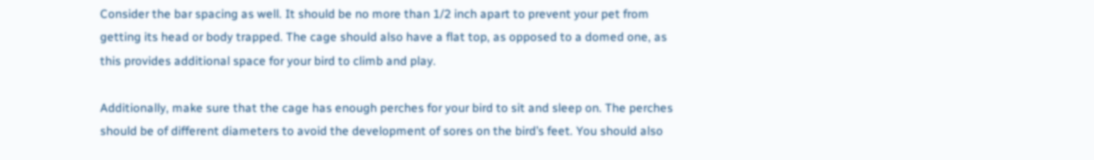Consider the bar spacing as well. It should be no more than 1/2 inch apart to prevent your pet from getting its head or body trapped. The cage should also have a flat top, as opposed to a domed one, as this provides additional space for your bird to climb and play.

Additionally, make sure that the cage has enough perches for your bird to sit and sleep on. The perches should be of different diameters to avoid the development of sores on the bird’s feet. You should also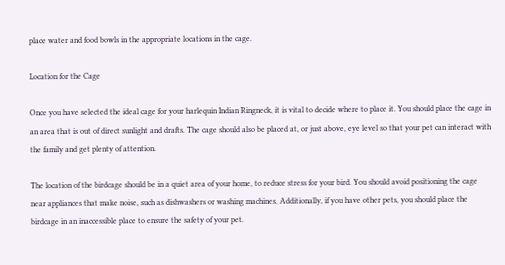place water and food bowls in the appropriate locations in the cage.

Location for the Cage

Once you have selected the ideal cage for your harlequin Indian Ringneck, it is vital to decide where to place it. You should place the cage in an area that is out of direct sunlight and drafts. The cage should also be placed at, or just above, eye level so that your pet can interact with the family and get plenty of attention.

The location of the birdcage should be in a quiet area of your home, to reduce stress for your bird. You should avoid positioning the cage near appliances that make noise, such as dishwashers or washing machines. Additionally, if you have other pets, you should place the birdcage in an inaccessible place to ensure the safety of your pet.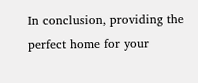In conclusion, providing the perfect home for your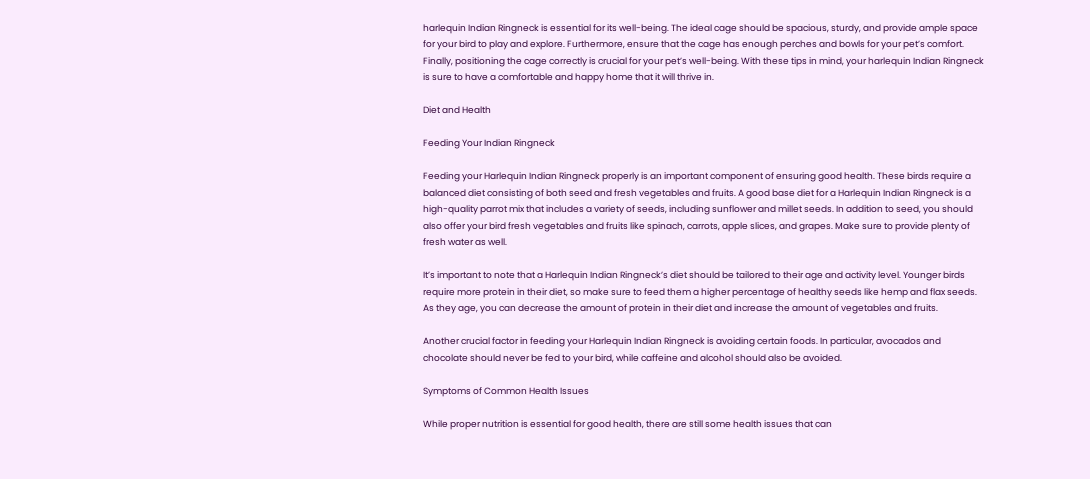harlequin Indian Ringneck is essential for its well-being. The ideal cage should be spacious, sturdy, and provide ample space for your bird to play and explore. Furthermore, ensure that the cage has enough perches and bowls for your pet’s comfort. Finally, positioning the cage correctly is crucial for your pet’s well-being. With these tips in mind, your harlequin Indian Ringneck is sure to have a comfortable and happy home that it will thrive in.

Diet and Health

Feeding Your Indian Ringneck

Feeding your Harlequin Indian Ringneck properly is an important component of ensuring good health. These birds require a balanced diet consisting of both seed and fresh vegetables and fruits. A good base diet for a Harlequin Indian Ringneck is a high-quality parrot mix that includes a variety of seeds, including sunflower and millet seeds. In addition to seed, you should also offer your bird fresh vegetables and fruits like spinach, carrots, apple slices, and grapes. Make sure to provide plenty of fresh water as well.

It’s important to note that a Harlequin Indian Ringneck’s diet should be tailored to their age and activity level. Younger birds require more protein in their diet, so make sure to feed them a higher percentage of healthy seeds like hemp and flax seeds. As they age, you can decrease the amount of protein in their diet and increase the amount of vegetables and fruits.

Another crucial factor in feeding your Harlequin Indian Ringneck is avoiding certain foods. In particular, avocados and chocolate should never be fed to your bird, while caffeine and alcohol should also be avoided.

Symptoms of Common Health Issues

While proper nutrition is essential for good health, there are still some health issues that can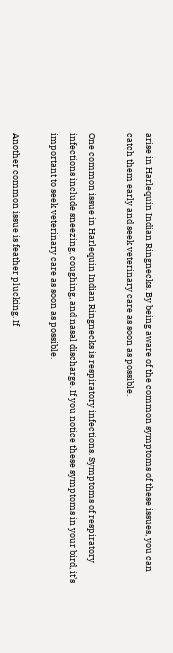arise in Harlequin Indian Ringnecks. By being aware of the common symptoms of these issues, you can catch them early and seek veterinary care as soon as possible.

One common issue in Harlequin Indian Ringnecks is respiratory infections. Symptoms of respiratory infections include sneezing, coughing, and nasal discharge. If you notice these symptoms in your bird, it’s important to seek veterinary care as soon as possible.

Another common issue is feather plucking. If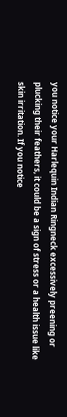you notice your Harlequin Indian Ringneck excessively preening or plucking their feathers, it could be a sign of stress or a health issue like skin irritation. If you notice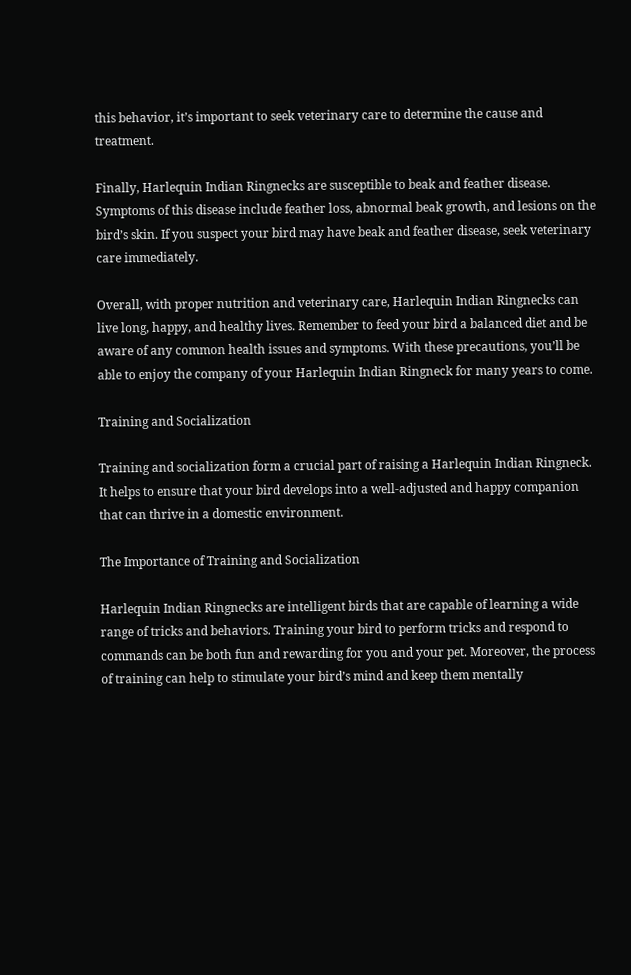this behavior, it’s important to seek veterinary care to determine the cause and treatment.

Finally, Harlequin Indian Ringnecks are susceptible to beak and feather disease. Symptoms of this disease include feather loss, abnormal beak growth, and lesions on the bird’s skin. If you suspect your bird may have beak and feather disease, seek veterinary care immediately.

Overall, with proper nutrition and veterinary care, Harlequin Indian Ringnecks can live long, happy, and healthy lives. Remember to feed your bird a balanced diet and be aware of any common health issues and symptoms. With these precautions, you’ll be able to enjoy the company of your Harlequin Indian Ringneck for many years to come.

Training and Socialization

Training and socialization form a crucial part of raising a Harlequin Indian Ringneck. It helps to ensure that your bird develops into a well-adjusted and happy companion that can thrive in a domestic environment.

The Importance of Training and Socialization

Harlequin Indian Ringnecks are intelligent birds that are capable of learning a wide range of tricks and behaviors. Training your bird to perform tricks and respond to commands can be both fun and rewarding for you and your pet. Moreover, the process of training can help to stimulate your bird’s mind and keep them mentally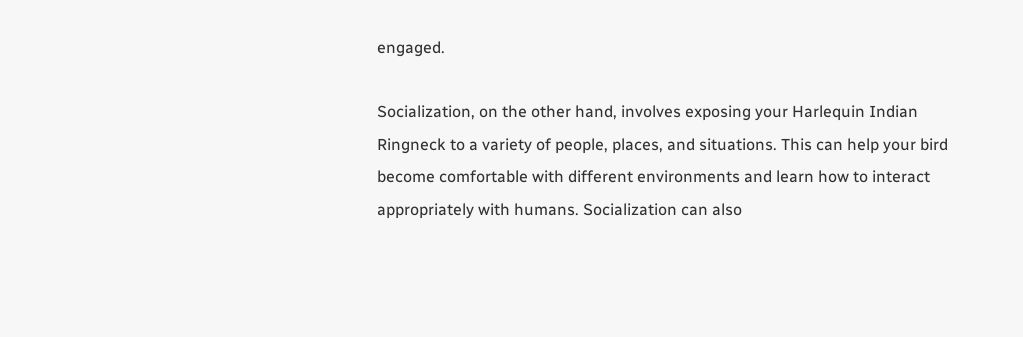engaged.

Socialization, on the other hand, involves exposing your Harlequin Indian Ringneck to a variety of people, places, and situations. This can help your bird become comfortable with different environments and learn how to interact appropriately with humans. Socialization can also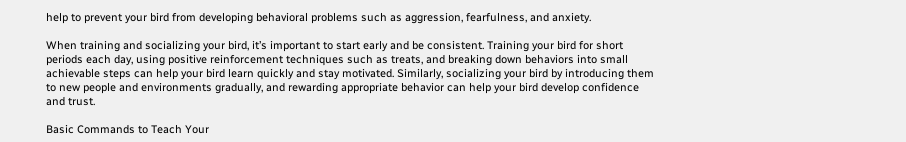help to prevent your bird from developing behavioral problems such as aggression, fearfulness, and anxiety.

When training and socializing your bird, it’s important to start early and be consistent. Training your bird for short periods each day, using positive reinforcement techniques such as treats, and breaking down behaviors into small achievable steps can help your bird learn quickly and stay motivated. Similarly, socializing your bird by introducing them to new people and environments gradually, and rewarding appropriate behavior can help your bird develop confidence and trust.

Basic Commands to Teach Your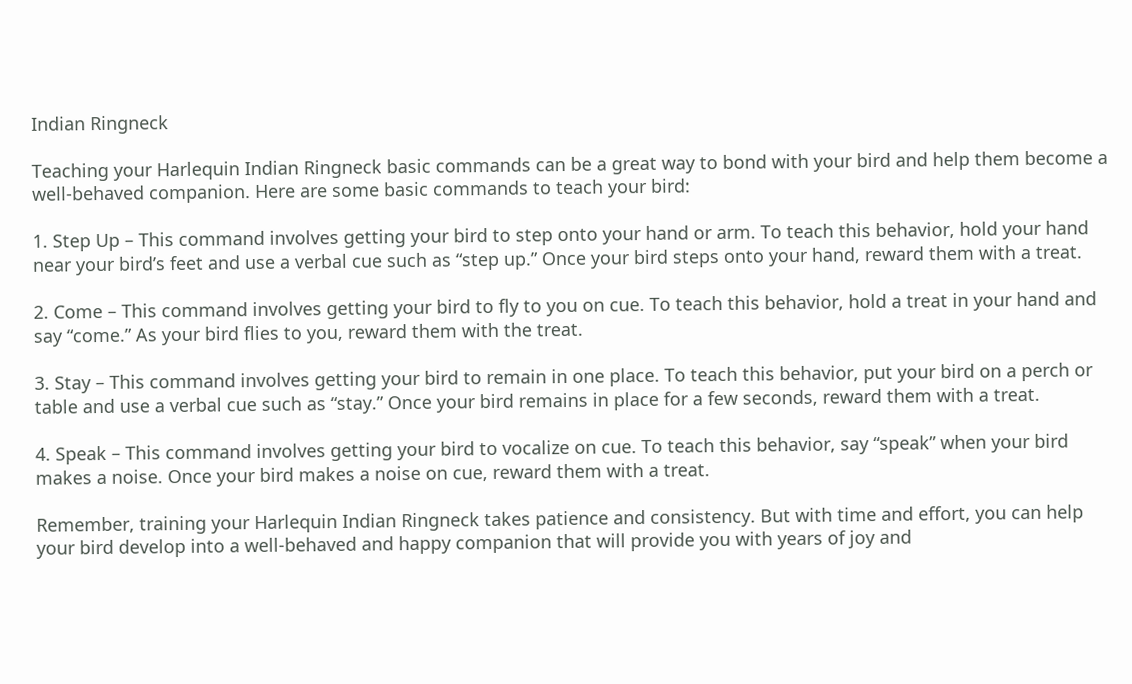Indian Ringneck

Teaching your Harlequin Indian Ringneck basic commands can be a great way to bond with your bird and help them become a well-behaved companion. Here are some basic commands to teach your bird:

1. Step Up – This command involves getting your bird to step onto your hand or arm. To teach this behavior, hold your hand near your bird’s feet and use a verbal cue such as “step up.” Once your bird steps onto your hand, reward them with a treat.

2. Come – This command involves getting your bird to fly to you on cue. To teach this behavior, hold a treat in your hand and say “come.” As your bird flies to you, reward them with the treat.

3. Stay – This command involves getting your bird to remain in one place. To teach this behavior, put your bird on a perch or table and use a verbal cue such as “stay.” Once your bird remains in place for a few seconds, reward them with a treat.

4. Speak – This command involves getting your bird to vocalize on cue. To teach this behavior, say “speak” when your bird makes a noise. Once your bird makes a noise on cue, reward them with a treat.

Remember, training your Harlequin Indian Ringneck takes patience and consistency. But with time and effort, you can help your bird develop into a well-behaved and happy companion that will provide you with years of joy and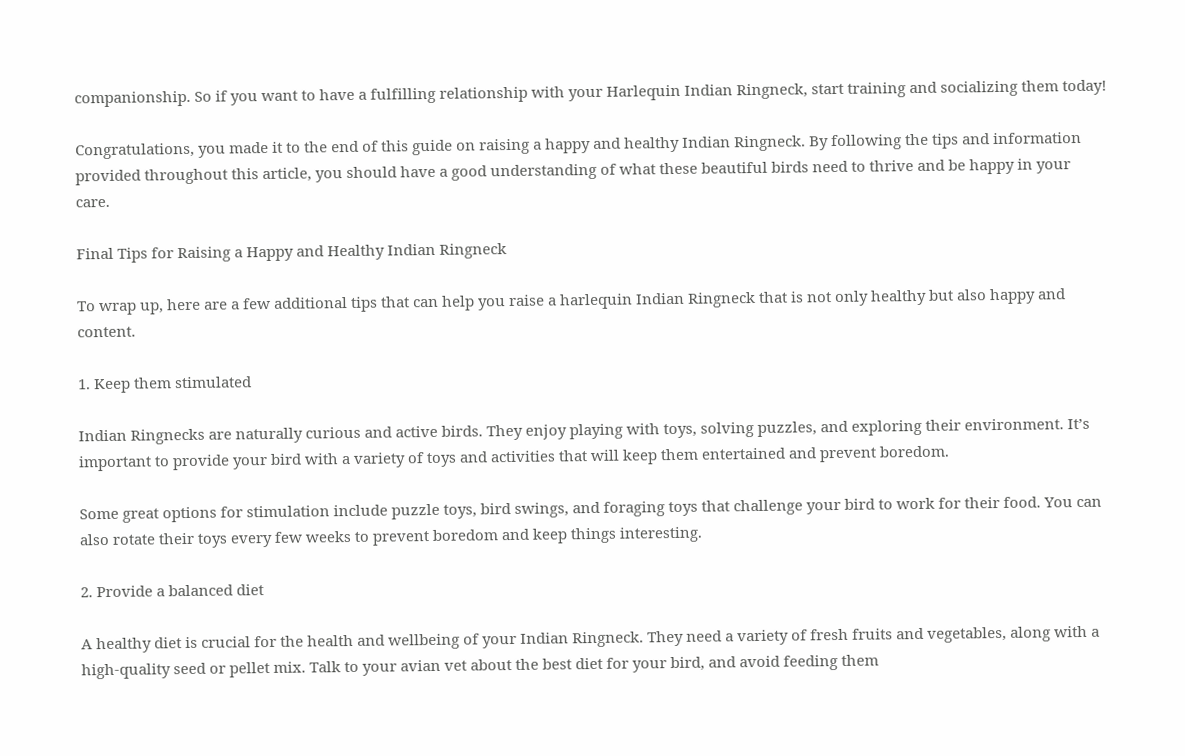companionship. So if you want to have a fulfilling relationship with your Harlequin Indian Ringneck, start training and socializing them today!

Congratulations, you made it to the end of this guide on raising a happy and healthy Indian Ringneck. By following the tips and information provided throughout this article, you should have a good understanding of what these beautiful birds need to thrive and be happy in your care.

Final Tips for Raising a Happy and Healthy Indian Ringneck

To wrap up, here are a few additional tips that can help you raise a harlequin Indian Ringneck that is not only healthy but also happy and content.

1. Keep them stimulated

Indian Ringnecks are naturally curious and active birds. They enjoy playing with toys, solving puzzles, and exploring their environment. It’s important to provide your bird with a variety of toys and activities that will keep them entertained and prevent boredom.

Some great options for stimulation include puzzle toys, bird swings, and foraging toys that challenge your bird to work for their food. You can also rotate their toys every few weeks to prevent boredom and keep things interesting.

2. Provide a balanced diet

A healthy diet is crucial for the health and wellbeing of your Indian Ringneck. They need a variety of fresh fruits and vegetables, along with a high-quality seed or pellet mix. Talk to your avian vet about the best diet for your bird, and avoid feeding them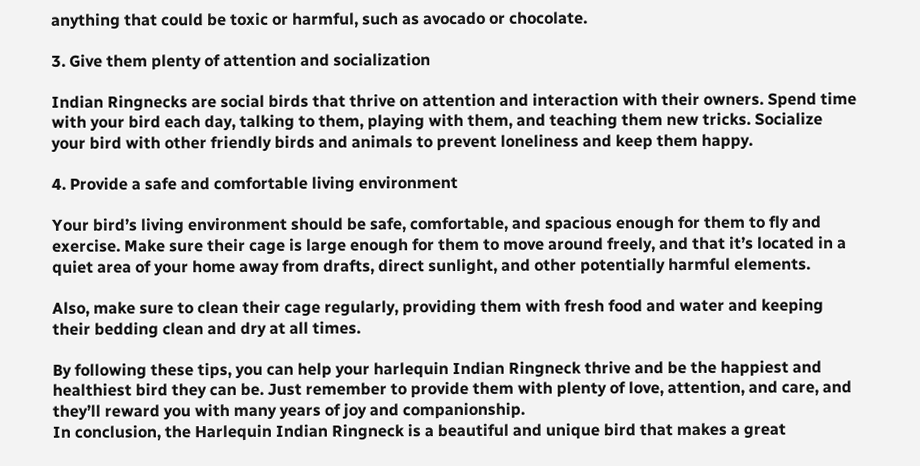anything that could be toxic or harmful, such as avocado or chocolate.

3. Give them plenty of attention and socialization

Indian Ringnecks are social birds that thrive on attention and interaction with their owners. Spend time with your bird each day, talking to them, playing with them, and teaching them new tricks. Socialize your bird with other friendly birds and animals to prevent loneliness and keep them happy.

4. Provide a safe and comfortable living environment

Your bird’s living environment should be safe, comfortable, and spacious enough for them to fly and exercise. Make sure their cage is large enough for them to move around freely, and that it’s located in a quiet area of your home away from drafts, direct sunlight, and other potentially harmful elements.

Also, make sure to clean their cage regularly, providing them with fresh food and water and keeping their bedding clean and dry at all times.

By following these tips, you can help your harlequin Indian Ringneck thrive and be the happiest and healthiest bird they can be. Just remember to provide them with plenty of love, attention, and care, and they’ll reward you with many years of joy and companionship.
In conclusion, the Harlequin Indian Ringneck is a beautiful and unique bird that makes a great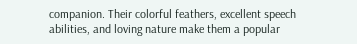companion. Their colorful feathers, excellent speech abilities, and loving nature make them a popular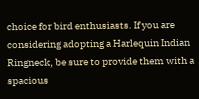choice for bird enthusiasts. If you are considering adopting a Harlequin Indian Ringneck, be sure to provide them with a spacious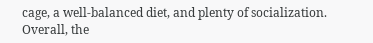cage, a well-balanced diet, and plenty of socialization. Overall, the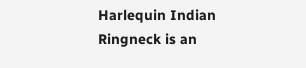Harlequin Indian Ringneck is an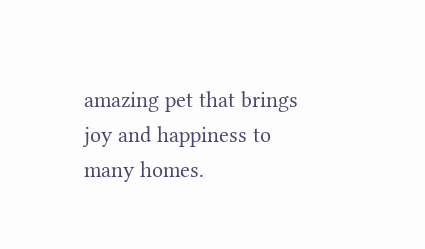amazing pet that brings joy and happiness to many homes.